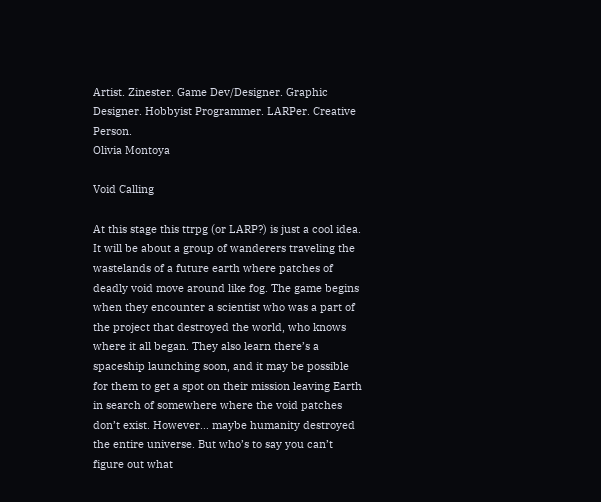Artist. Zinester. Game Dev/Designer. Graphic Designer. Hobbyist Programmer. LARPer. Creative Person.
Olivia Montoya

Void Calling

At this stage this ttrpg (or LARP?) is just a cool idea. It will be about a group of wanderers traveling the wastelands of a future earth where patches of deadly void move around like fog. The game begins when they encounter a scientist who was a part of the project that destroyed the world, who knows where it all began. They also learn there’s a spaceship launching soon, and it may be possible for them to get a spot on their mission leaving Earth in search of somewhere where the void patches don’t exist. However… maybe humanity destroyed the entire universe. But who’s to say you can’t figure out what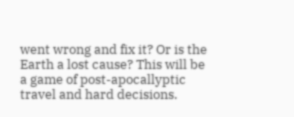went wrong and fix it? Or is the Earth a lost cause? This will be a game of post-apocallyptic travel and hard decisions.